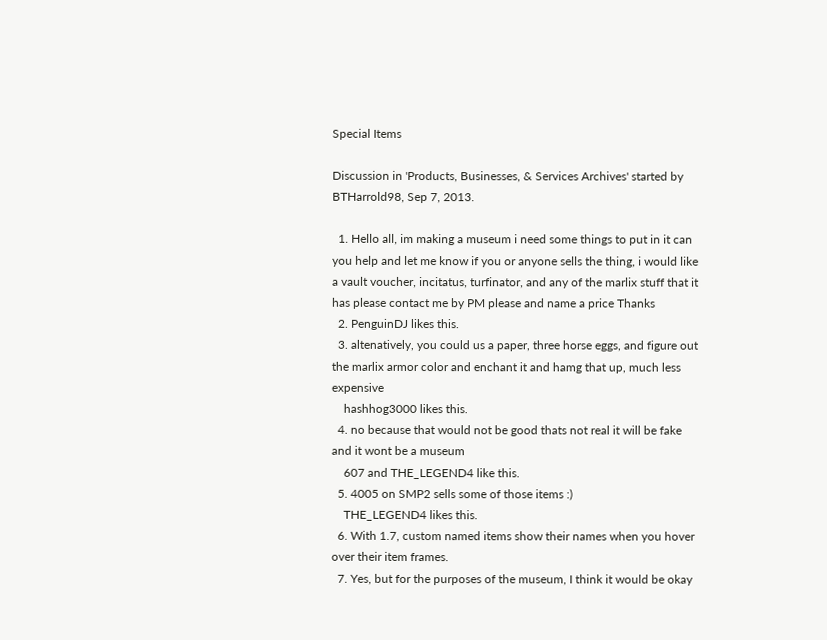Special Items

Discussion in 'Products, Businesses, & Services Archives' started by BTHarrold98, Sep 7, 2013.

  1. Hello all, im making a museum i need some things to put in it can you help and let me know if you or anyone sells the thing, i would like a vault voucher, incitatus, turfinator, and any of the marlix stuff that it has please contact me by PM please and name a price Thanks
  2. PenguinDJ likes this.
  3. altenatively, you could us a paper, three horse eggs, and figure out the marlix armor color and enchant it and hamg that up, much less expensive
    hashhog3000 likes this.
  4. no because that would not be good thats not real it will be fake and it wont be a museum
    607 and THE_LEGEND4 like this.
  5. 4005 on SMP2 sells some of those items :)
    THE_LEGEND4 likes this.
  6. With 1.7, custom named items show their names when you hover over their item frames.
  7. Yes, but for the purposes of the museum, I think it would be okay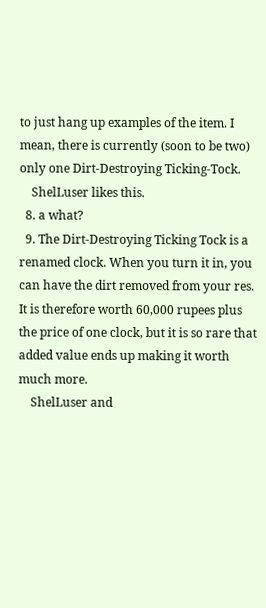to just hang up examples of the item. I mean, there is currently (soon to be two) only one Dirt-Destroying Ticking-Tock.
    ShelLuser likes this.
  8. a what?
  9. The Dirt-Destroying Ticking Tock is a renamed clock. When you turn it in, you can have the dirt removed from your res. It is therefore worth 60,000 rupees plus the price of one clock, but it is so rare that added value ends up making it worth much more.
    ShelLuser and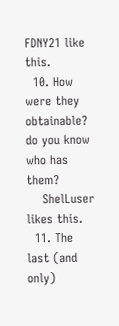FDNY21 like this.
  10. How were they obtainable? do you know who has them?
    ShelLuser likes this.
  11. The last (and only)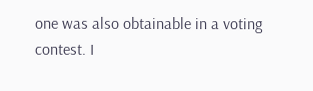one was also obtainable in a voting contest. I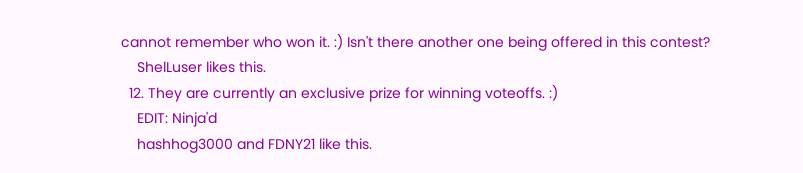cannot remember who won it. :) Isn't there another one being offered in this contest?
    ShelLuser likes this.
  12. They are currently an exclusive prize for winning voteoffs. :)
    EDIT: Ninja'd
    hashhog3000 and FDNY21 like this.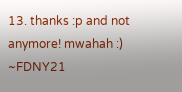13. thanks :p and not anymore! mwahah :) ~FDNY21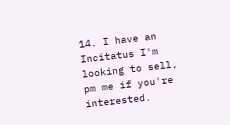14. I have an Incitatus I'm looking to sell, pm me if you're interested.